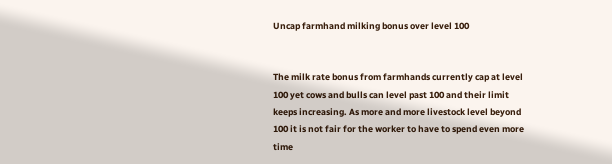Uncap farmhand milking bonus over level 100


The milk rate bonus from farmhands currently cap at level 100 yet cows and bulls can level past 100 and their limit keeps increasing. As more and more livestock level beyond 100 it is not fair for the worker to have to spend even more time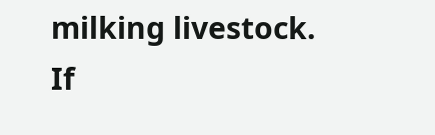milking livestock. If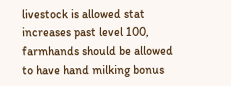livestock is allowed stat increases past level 100, farmhands should be allowed to have hand milking bonus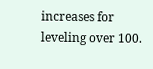increases for leveling over 100.